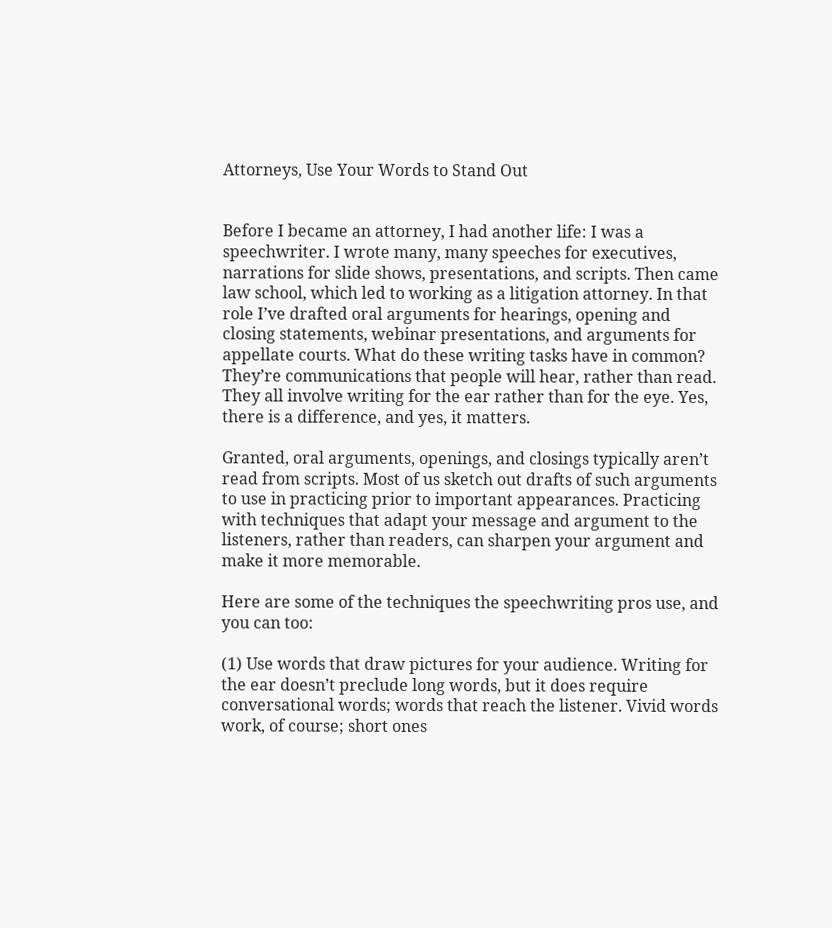Attorneys, Use Your Words to Stand Out


Before I became an attorney, I had another life: I was a speechwriter. I wrote many, many speeches for executives, narrations for slide shows, presentations, and scripts. Then came law school, which led to working as a litigation attorney. In that role I’ve drafted oral arguments for hearings, opening and closing statements, webinar presentations, and arguments for appellate courts. What do these writing tasks have in common? They’re communications that people will hear, rather than read.  They all involve writing for the ear rather than for the eye. Yes, there is a difference, and yes, it matters.

Granted, oral arguments, openings, and closings typically aren’t read from scripts. Most of us sketch out drafts of such arguments to use in practicing prior to important appearances. Practicing with techniques that adapt your message and argument to the listeners, rather than readers, can sharpen your argument and make it more memorable.

Here are some of the techniques the speechwriting pros use, and you can too:

(1) Use words that draw pictures for your audience. Writing for the ear doesn’t preclude long words, but it does require conversational words; words that reach the listener. Vivid words work, of course; short ones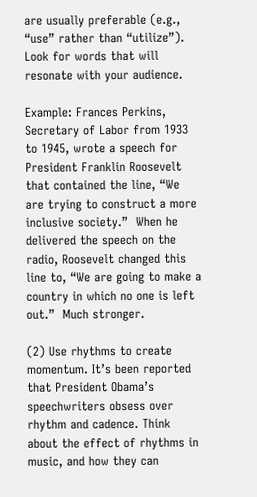are usually preferable (e.g., “use” rather than “utilize”). Look for words that will resonate with your audience.

Example: Frances Perkins, Secretary of Labor from 1933 to 1945, wrote a speech for President Franklin Roosevelt that contained the line, “We are trying to construct a more inclusive society.”  When he delivered the speech on the radio, Roosevelt changed this line to, “We are going to make a country in which no one is left out.”  Much stronger.

(2) Use rhythms to create momentum. It’s been reported that President Obama’s speechwriters obsess over rhythm and cadence. Think about the effect of rhythms in music, and how they can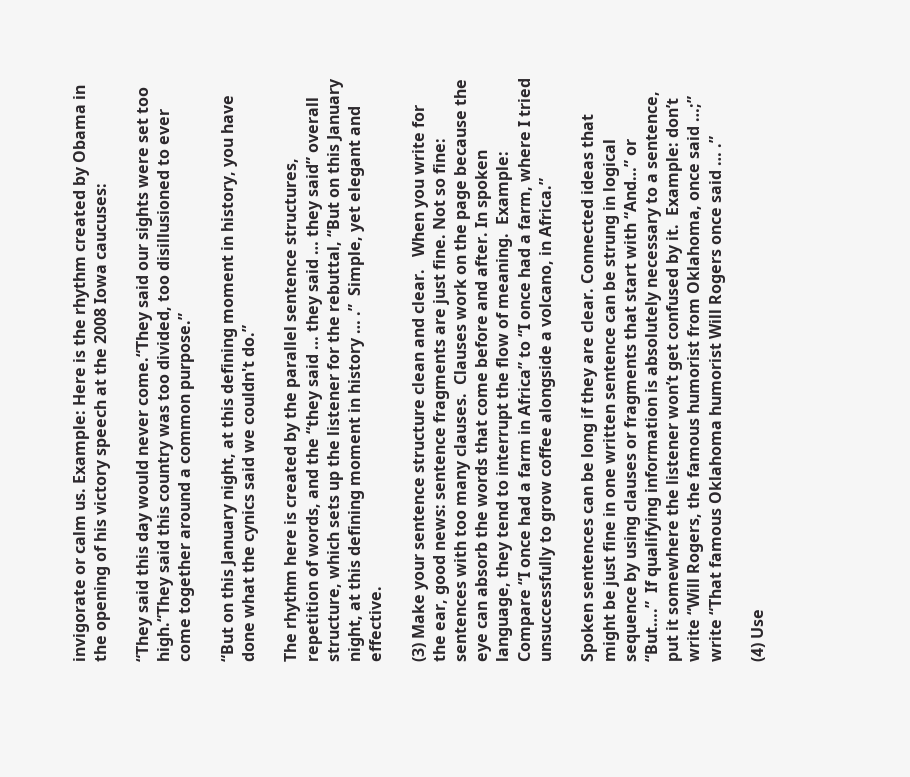invigorate or calm us. Example: Here is the rhythm created by Obama in the opening of his victory speech at the 2008 Iowa caucuses:

“They said this day would never come.“They said our sights were set too high.“They said this country was too divided, too disillusioned to ever come together around a common purpose.”

“But on this January night, at this defining moment in history, you have done what the cynics said we couldn't do.”

The rhythm here is created by the parallel sentence structures, repetition of words, and the “they said … they said … they said” overall structure, which sets up the listener for the rebuttal, “But on this January night, at this defining moment in history … .”  Simple, yet elegant and effective.

(3) Make your sentence structure clean and clear.   When you write for the ear, good news: sentence fragments are just fine. Not so fine: sentences with too many clauses.  Clauses work on the page because the eye can absorb the words that come before and after. In spoken language, they tend to interrupt the flow of meaning.  Example: Compare “I once had a farm in Africa” to “I once had a farm, where I tried unsuccessfully to grow coffee alongside a volcano, in Africa.”

Spoken sentences can be long if they are clear. Connected ideas that might be just fine in one written sentence can be strung in logical sequence by using clauses or fragments that start with “And…” or “But….”  If qualifying information is absolutely necessary to a sentence, put it somewhere the listener won’t get confused by it.  Example: don’t write “Will Rogers, the famous humorist from Oklahoma, once said …;” write “That famous Oklahoma humorist Will Rogers once said … .”

(4) Use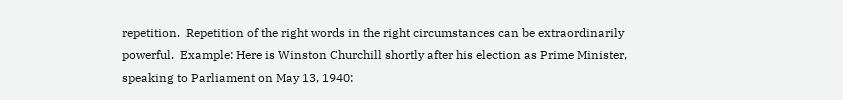repetition.  Repetition of the right words in the right circumstances can be extraordinarily powerful.  Example: Here is Winston Churchill shortly after his election as Prime Minister, speaking to Parliament on May 13, 1940: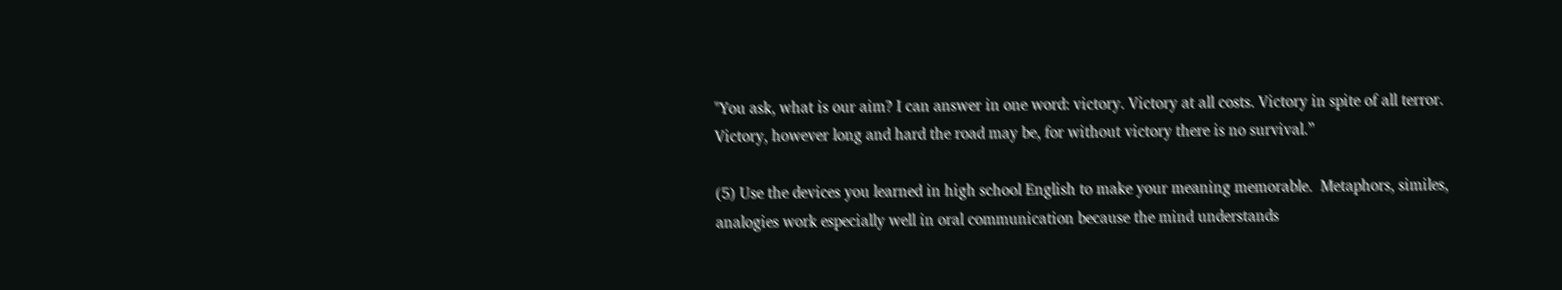"You ask, what is our aim? I can answer in one word: victory. Victory at all costs. Victory in spite of all terror. Victory, however long and hard the road may be, for without victory there is no survival.”

(5) Use the devices you learned in high school English to make your meaning memorable.  Metaphors, similes, analogies work especially well in oral communication because the mind understands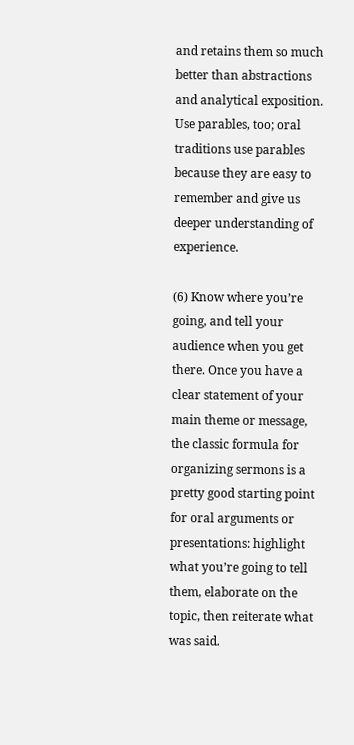and retains them so much better than abstractions and analytical exposition.  Use parables, too; oral traditions use parables because they are easy to remember and give us deeper understanding of experience.

(6) Know where you’re going, and tell your audience when you get there. Once you have a clear statement of your main theme or message, the classic formula for organizing sermons is a pretty good starting point for oral arguments or presentations: highlight what you’re going to tell them, elaborate on the topic, then reiterate what was said.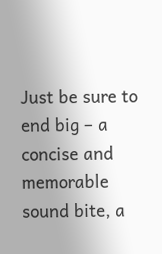Just be sure to end big – a concise and memorable sound bite, a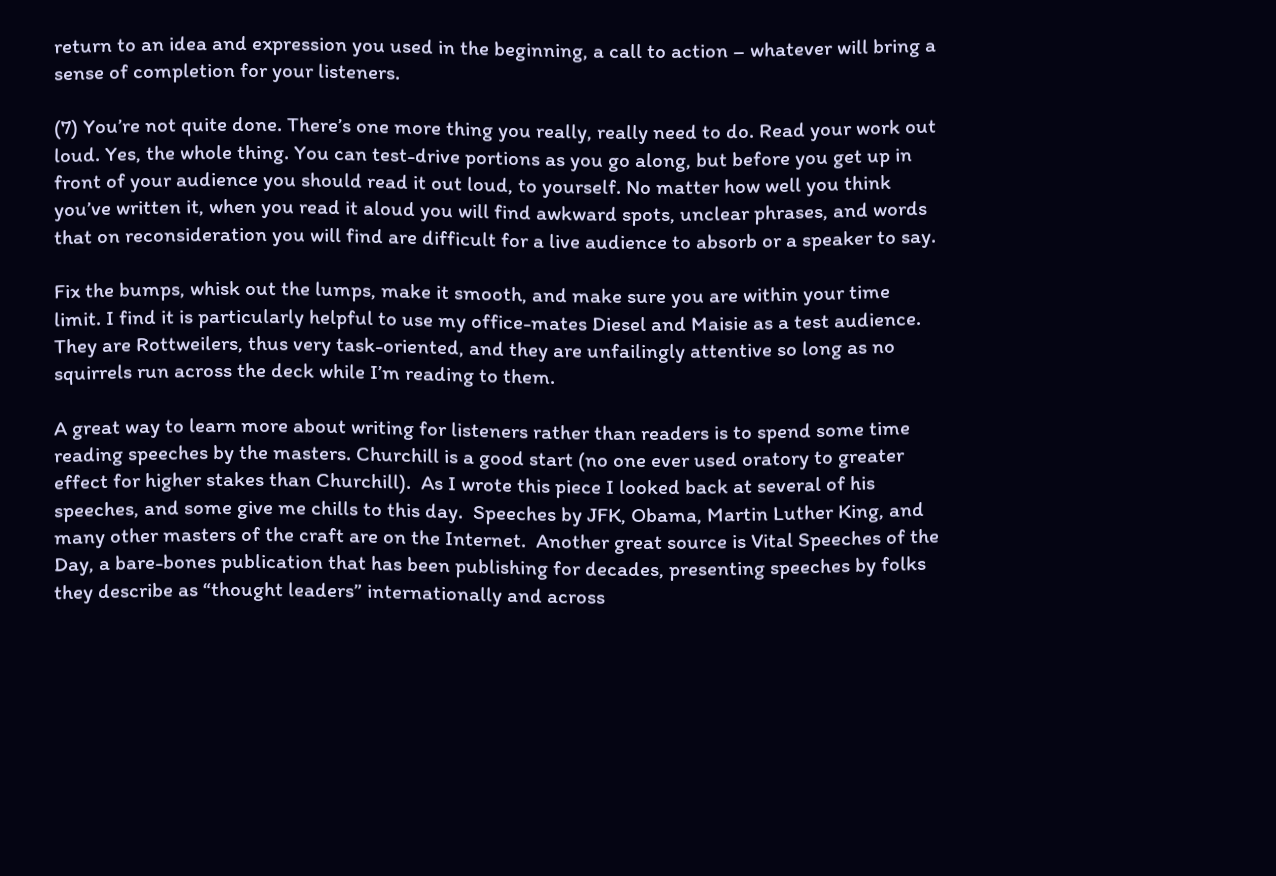return to an idea and expression you used in the beginning, a call to action – whatever will bring a sense of completion for your listeners.

(7) You’re not quite done. There’s one more thing you really, really need to do. Read your work out loud. Yes, the whole thing. You can test-drive portions as you go along, but before you get up in front of your audience you should read it out loud, to yourself. No matter how well you think you’ve written it, when you read it aloud you will find awkward spots, unclear phrases, and words that on reconsideration you will find are difficult for a live audience to absorb or a speaker to say.

Fix the bumps, whisk out the lumps, make it smooth, and make sure you are within your time limit. I find it is particularly helpful to use my office-mates Diesel and Maisie as a test audience. They are Rottweilers, thus very task-oriented, and they are unfailingly attentive so long as no squirrels run across the deck while I’m reading to them.

A great way to learn more about writing for listeners rather than readers is to spend some time reading speeches by the masters. Churchill is a good start (no one ever used oratory to greater effect for higher stakes than Churchill).  As I wrote this piece I looked back at several of his speeches, and some give me chills to this day.  Speeches by JFK, Obama, Martin Luther King, and many other masters of the craft are on the Internet.  Another great source is Vital Speeches of the Day, a bare-bones publication that has been publishing for decades, presenting speeches by folks they describe as “thought leaders” internationally and across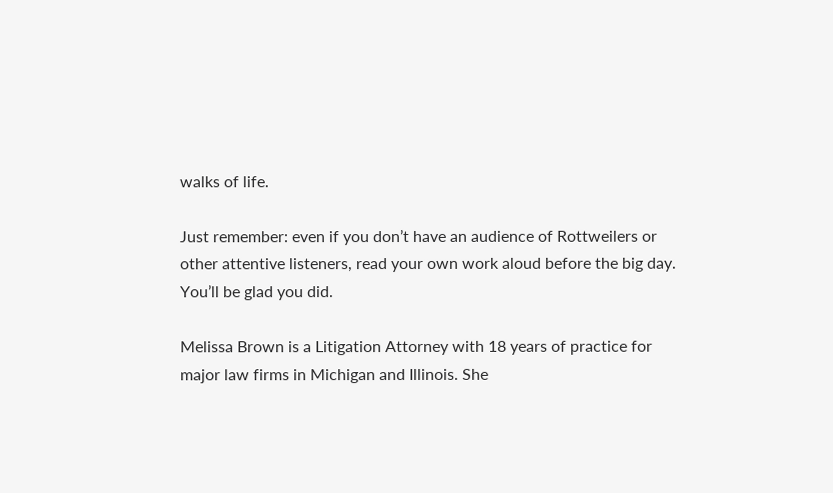walks of life.

Just remember: even if you don’t have an audience of Rottweilers or other attentive listeners, read your own work aloud before the big day. You’ll be glad you did.

Melissa Brown is a Litigation Attorney with 18 years of practice for major law firms in Michigan and Illinois. She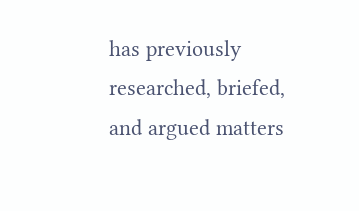has previously researched, briefed, and argued matters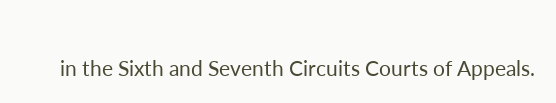in the Sixth and Seventh Circuits Courts of Appeals.